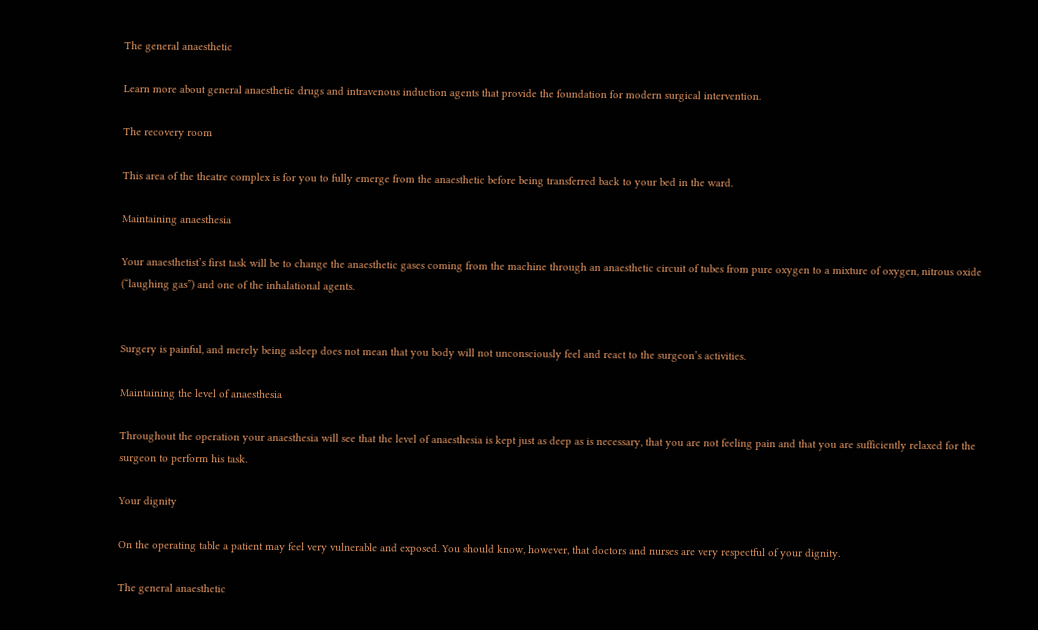The general anaesthetic

Learn more about general anaesthetic drugs and intravenous induction agents that provide the foundation for modern surgical intervention.

The recovery room

This area of the theatre complex is for you to fully emerge from the anaesthetic before being transferred back to your bed in the ward.

Maintaining anaesthesia

Your anaesthetist’s first task will be to change the anaesthetic gases coming from the machine through an anaesthetic circuit of tubes from pure oxygen to a mixture of oxygen, nitrous oxide (“laughing gas”) and one of the inhalational agents.


Surgery is painful, and merely being asleep does not mean that you body will not unconsciously feel and react to the surgeon’s activities.

Maintaining the level of anaesthesia

Throughout the operation your anaesthesia will see that the level of anaesthesia is kept just as deep as is necessary, that you are not feeling pain and that you are sufficiently relaxed for the surgeon to perform his task.

Your dignity

On the operating table a patient may feel very vulnerable and exposed. You should know, however, that doctors and nurses are very respectful of your dignity.

The general anaesthetic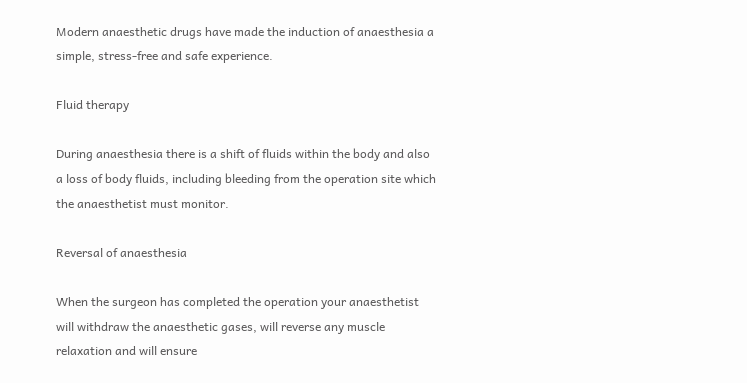Modern anaesthetic drugs have made the induction of anaesthesia a simple, stress-free and safe experience.

Fluid therapy

During anaesthesia there is a shift of fluids within the body and also a loss of body fluids, including bleeding from the operation site which the anaesthetist must monitor.

Reversal of anaesthesia

When the surgeon has completed the operation your anaesthetist will withdraw the anaesthetic gases, will reverse any muscle relaxation and will ensure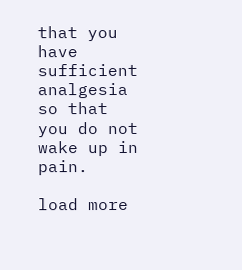that you have sufficient analgesia so that you do not wake up in pain.

load more